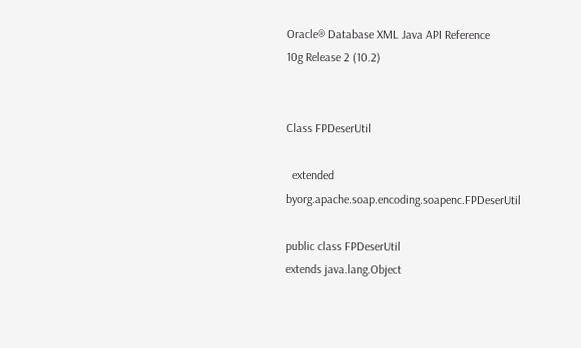Oracle® Database XML Java API Reference
10g Release 2 (10.2)


Class FPDeserUtil

  extended byorg.apache.soap.encoding.soapenc.FPDeserUtil

public class FPDeserUtil
extends java.lang.Object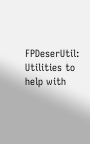FPDeserUtil: Utilities to help with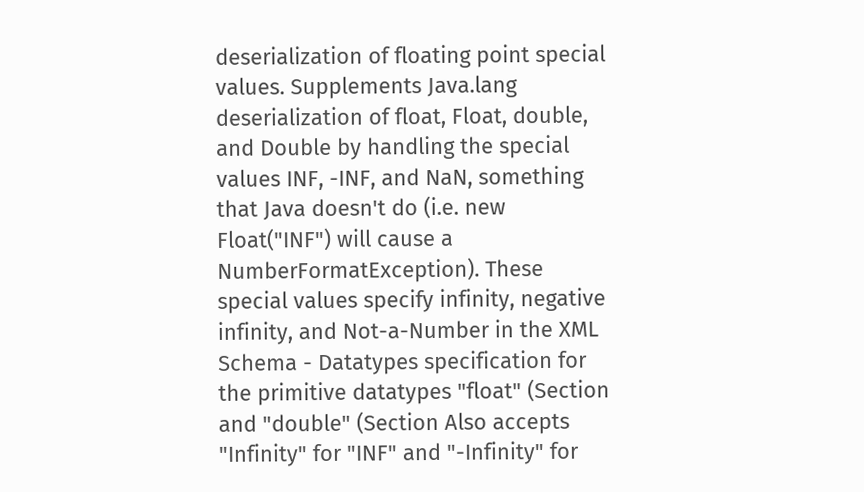deserialization of floating point special values. Supplements Java.lang deserialization of float, Float, double, and Double by handling the special values INF, -INF, and NaN, something that Java doesn't do (i.e. new Float("INF") will cause a NumberFormatException). These special values specify infinity, negative infinity, and Not-a-Number in the XML Schema - Datatypes specification for the primitive datatypes "float" (Section and "double" (Section Also accepts "Infinity" for "INF" and "-Infinity" for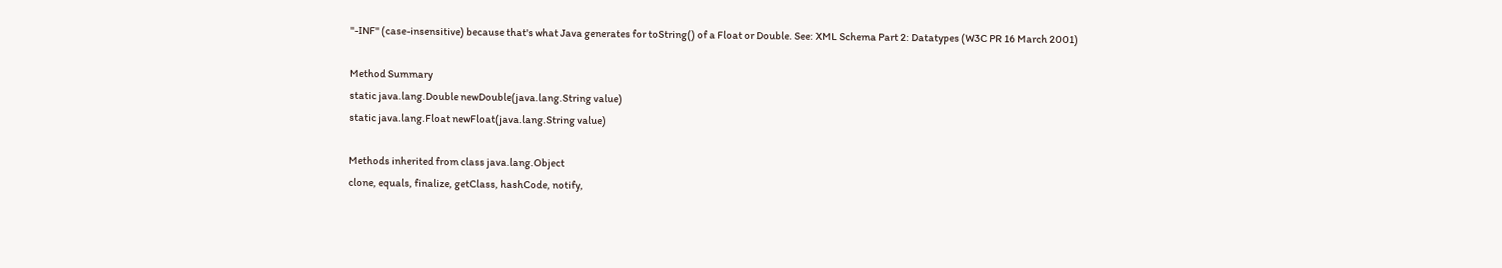"-INF" (case-insensitive) because that's what Java generates for toString() of a Float or Double. See: XML Schema Part 2: Datatypes (W3C PR 16 March 2001)

Method Summary
static java.lang.Double newDouble(java.lang.String value)
static java.lang.Float newFloat(java.lang.String value)

Methods inherited from class java.lang.Object
clone, equals, finalize, getClass, hashCode, notify,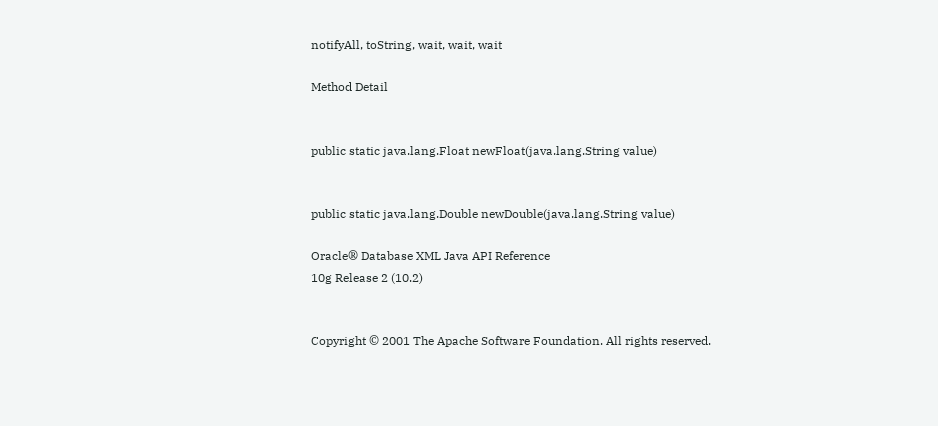notifyAll, toString, wait, wait, wait

Method Detail


public static java.lang.Float newFloat(java.lang.String value)


public static java.lang.Double newDouble(java.lang.String value)

Oracle® Database XML Java API Reference
10g Release 2 (10.2)


Copyright © 2001 The Apache Software Foundation. All rights reserved.